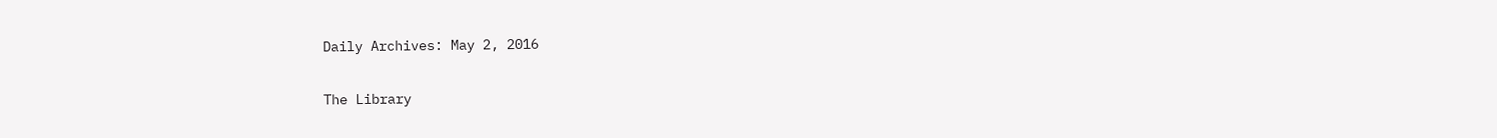Daily Archives: May 2, 2016

The Library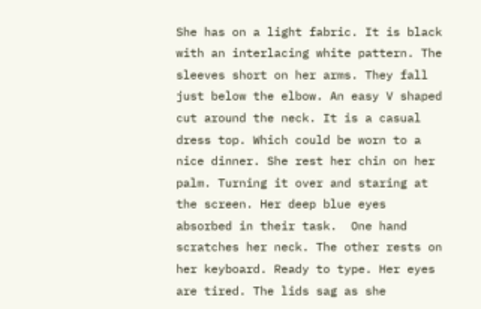She has on a light fabric. It is black with an interlacing white pattern. The sleeves short on her arms. They fall just below the elbow. An easy V shaped cut around the neck. It is a casual dress top. Which could be worn to a nice dinner. She rest her chin on her palm. Turning it over and staring at the screen. Her deep blue eyes absorbed in their task.  One hand scratches her neck. The other rests on her keyboard. Ready to type. Her eyes are tired. The lids sag as she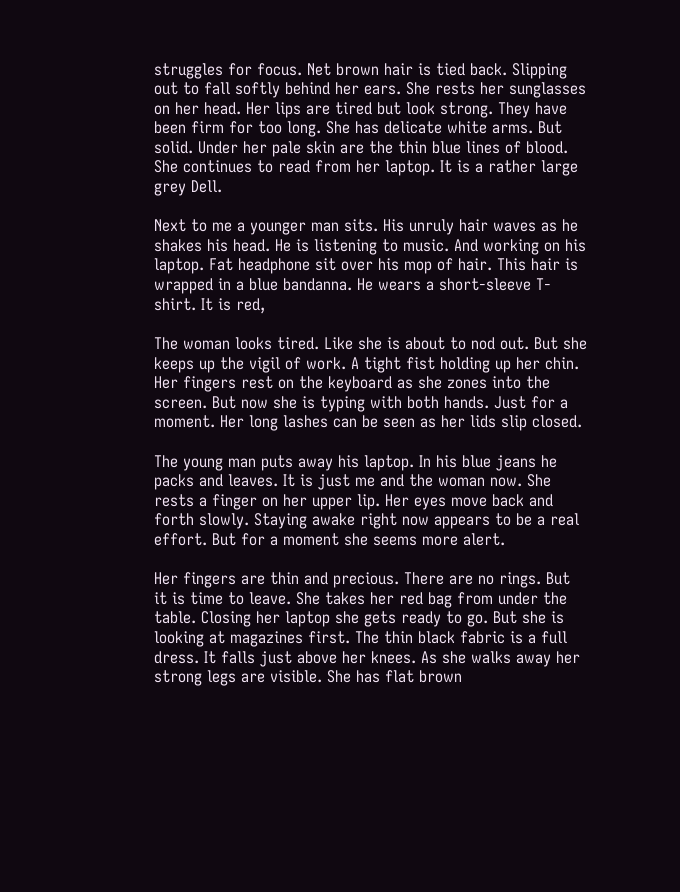struggles for focus. Net brown hair is tied back. Slipping out to fall softly behind her ears. She rests her sunglasses on her head. Her lips are tired but look strong. They have been firm for too long. She has delicate white arms. But solid. Under her pale skin are the thin blue lines of blood. She continues to read from her laptop. It is a rather large grey Dell.

Next to me a younger man sits. His unruly hair waves as he shakes his head. He is listening to music. And working on his laptop. Fat headphone sit over his mop of hair. This hair is wrapped in a blue bandanna. He wears a short-sleeve T-shirt. It is red,

The woman looks tired. Like she is about to nod out. But she keeps up the vigil of work. A tight fist holding up her chin. Her fingers rest on the keyboard as she zones into the screen. But now she is typing with both hands. Just for a moment. Her long lashes can be seen as her lids slip closed.

The young man puts away his laptop. In his blue jeans he packs and leaves. It is just me and the woman now. She rests a finger on her upper lip. Her eyes move back and forth slowly. Staying awake right now appears to be a real effort. But for a moment she seems more alert.

Her fingers are thin and precious. There are no rings. But it is time to leave. She takes her red bag from under the table. Closing her laptop she gets ready to go. But she is looking at magazines first. The thin black fabric is a full dress. It falls just above her knees. As she walks away her strong legs are visible. She has flat brown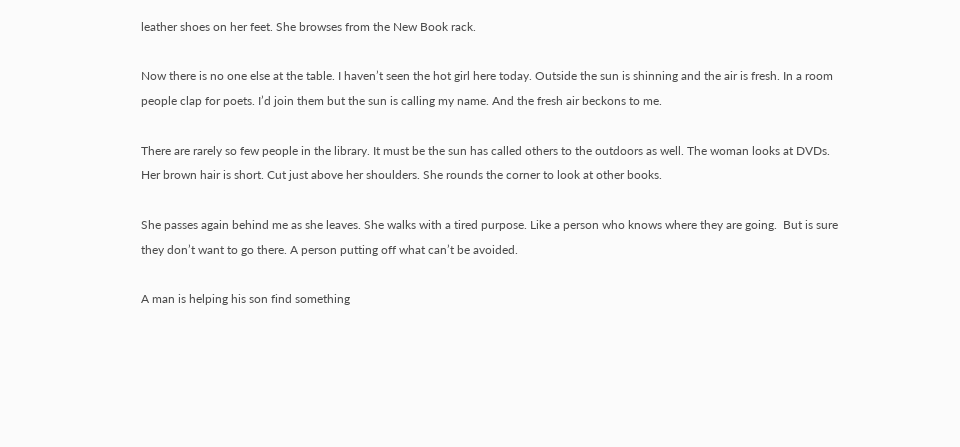leather shoes on her feet. She browses from the New Book rack.

Now there is no one else at the table. I haven’t seen the hot girl here today. Outside the sun is shinning and the air is fresh. In a room people clap for poets. I’d join them but the sun is calling my name. And the fresh air beckons to me.

There are rarely so few people in the library. It must be the sun has called others to the outdoors as well. The woman looks at DVDs. Her brown hair is short. Cut just above her shoulders. She rounds the corner to look at other books.

She passes again behind me as she leaves. She walks with a tired purpose. Like a person who knows where they are going.  But is sure they don’t want to go there. A person putting off what can’t be avoided.

A man is helping his son find something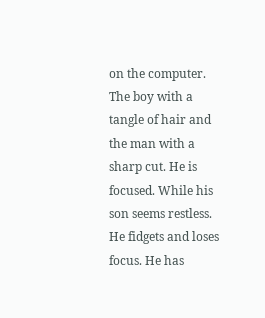on the computer. The boy with a tangle of hair and the man with a sharp cut. He is focused. While his son seems restless. He fidgets and loses focus. He has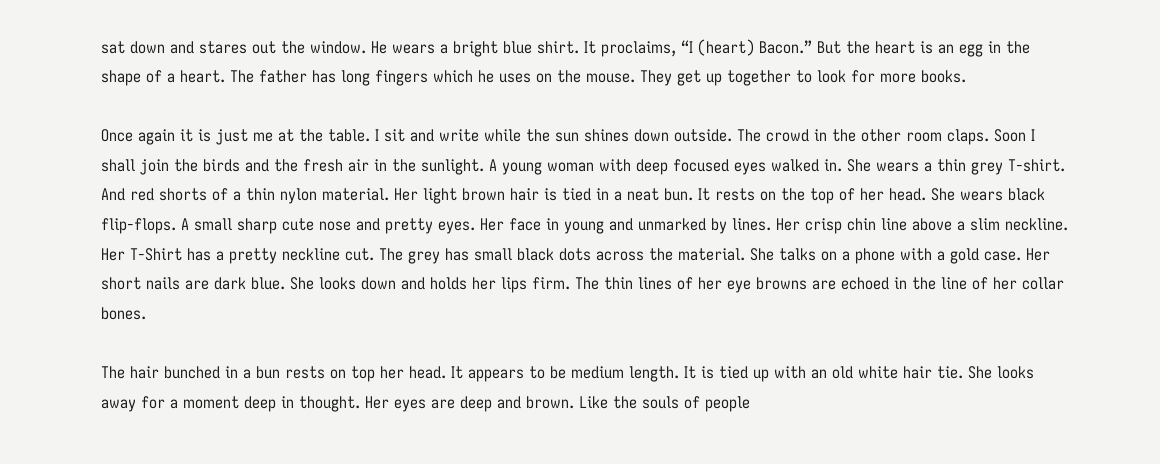sat down and stares out the window. He wears a bright blue shirt. It proclaims, “I (heart) Bacon.” But the heart is an egg in the shape of a heart. The father has long fingers which he uses on the mouse. They get up together to look for more books.

Once again it is just me at the table. I sit and write while the sun shines down outside. The crowd in the other room claps. Soon I shall join the birds and the fresh air in the sunlight. A young woman with deep focused eyes walked in. She wears a thin grey T-shirt. And red shorts of a thin nylon material. Her light brown hair is tied in a neat bun. It rests on the top of her head. She wears black flip-flops. A small sharp cute nose and pretty eyes. Her face in young and unmarked by lines. Her crisp chin line above a slim neckline. Her T-Shirt has a pretty neckline cut. The grey has small black dots across the material. She talks on a phone with a gold case. Her short nails are dark blue. She looks down and holds her lips firm. The thin lines of her eye browns are echoed in the line of her collar bones.

The hair bunched in a bun rests on top her head. It appears to be medium length. It is tied up with an old white hair tie. She looks away for a moment deep in thought. Her eyes are deep and brown. Like the souls of people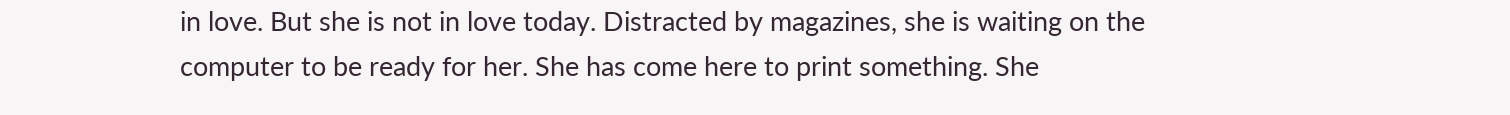in love. But she is not in love today. Distracted by magazines, she is waiting on the computer to be ready for her. She has come here to print something. She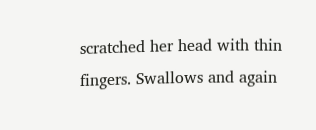scratched her head with thin fingers. Swallows and again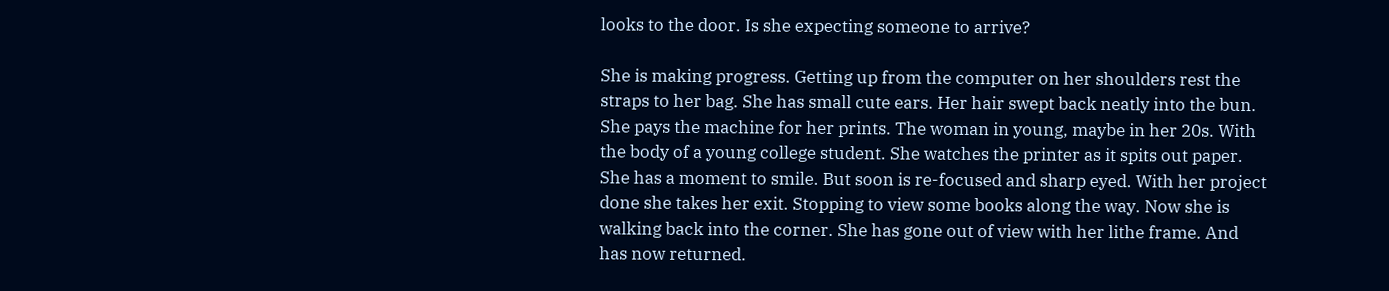looks to the door. Is she expecting someone to arrive?

She is making progress. Getting up from the computer on her shoulders rest the straps to her bag. She has small cute ears. Her hair swept back neatly into the bun. She pays the machine for her prints. The woman in young, maybe in her 20s. With the body of a young college student. She watches the printer as it spits out paper. She has a moment to smile. But soon is re-focused and sharp eyed. With her project done she takes her exit. Stopping to view some books along the way. Now she is walking back into the corner. She has gone out of view with her lithe frame. And has now returned.